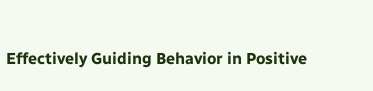Effectively Guiding Behavior in Positive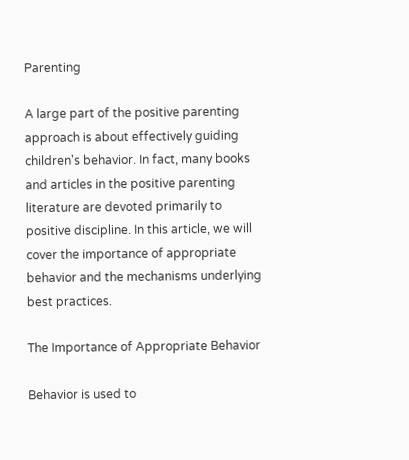Parenting

A large part of the positive parenting approach is about effectively guiding children's behavior. In fact, many books and articles in the positive parenting literature are devoted primarily to positive discipline. In this article, we will cover the importance of appropriate behavior and the mechanisms underlying best practices.

The Importance of Appropriate Behavior

Behavior is used to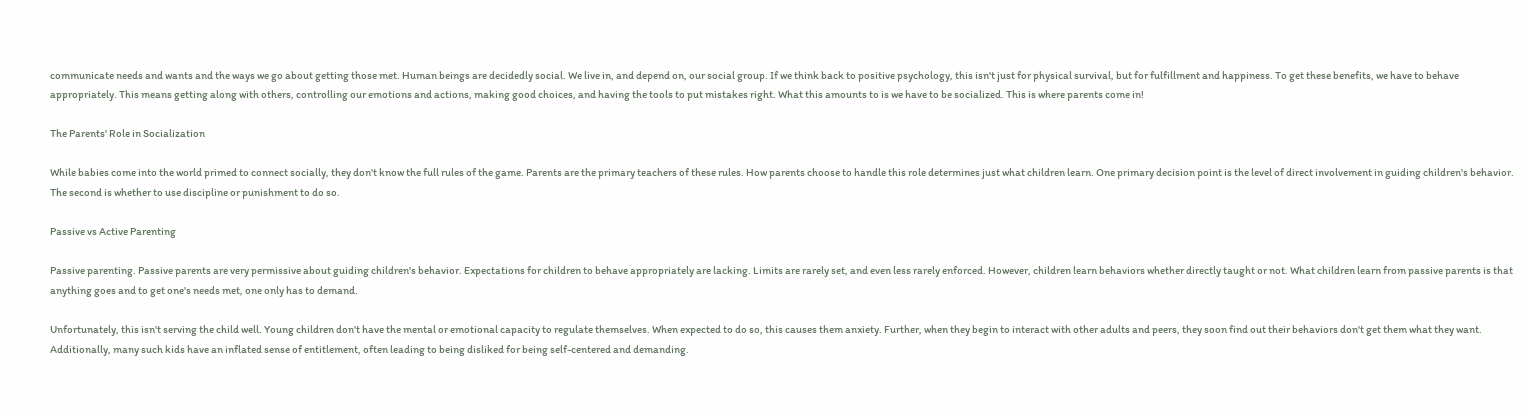communicate needs and wants and the ways we go about getting those met. Human beings are decidedly social. We live in, and depend on, our social group. If we think back to positive psychology, this isn't just for physical survival, but for fulfillment and happiness. To get these benefits, we have to behave appropriately. This means getting along with others, controlling our emotions and actions, making good choices, and having the tools to put mistakes right. What this amounts to is we have to be socialized. This is where parents come in!

The Parents' Role in Socialization

While babies come into the world primed to connect socially, they don't know the full rules of the game. Parents are the primary teachers of these rules. How parents choose to handle this role determines just what children learn. One primary decision point is the level of direct involvement in guiding children's behavior. The second is whether to use discipline or punishment to do so.

Passive vs Active Parenting

Passive parenting. Passive parents are very permissive about guiding children's behavior. Expectations for children to behave appropriately are lacking. Limits are rarely set, and even less rarely enforced. However, children learn behaviors whether directly taught or not. What children learn from passive parents is that anything goes and to get one's needs met, one only has to demand.

Unfortunately, this isn't serving the child well. Young children don't have the mental or emotional capacity to regulate themselves. When expected to do so, this causes them anxiety. Further, when they begin to interact with other adults and peers, they soon find out their behaviors don't get them what they want. Additionally, many such kids have an inflated sense of entitlement, often leading to being disliked for being self-centered and demanding.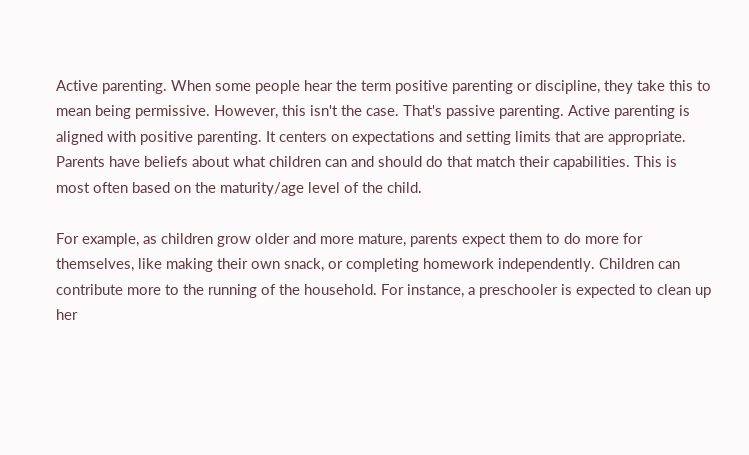Active parenting. When some people hear the term positive parenting or discipline, they take this to mean being permissive. However, this isn't the case. That's passive parenting. Active parenting is aligned with positive parenting. It centers on expectations and setting limits that are appropriate. Parents have beliefs about what children can and should do that match their capabilities. This is most often based on the maturity/age level of the child.

For example, as children grow older and more mature, parents expect them to do more for themselves, like making their own snack, or completing homework independently. Children can contribute more to the running of the household. For instance, a preschooler is expected to clean up her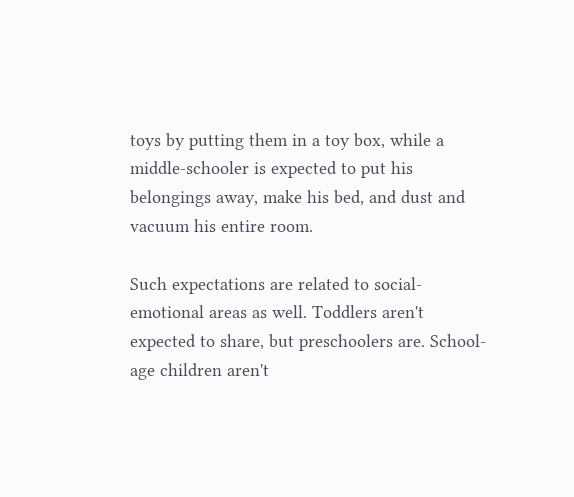toys by putting them in a toy box, while a middle-schooler is expected to put his belongings away, make his bed, and dust and vacuum his entire room.

Such expectations are related to social-emotional areas as well. Toddlers aren't expected to share, but preschoolers are. School-age children aren't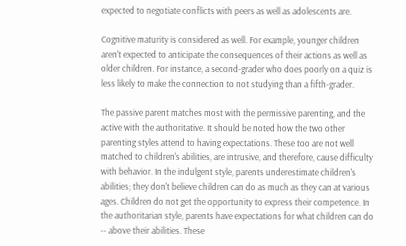expected to negotiate conflicts with peers as well as adolescents are.

Cognitive maturity is considered as well. For example, younger children aren't expected to anticipate the consequences of their actions as well as older children. For instance, a second-grader who does poorly on a quiz is less likely to make the connection to not studying than a fifth-grader.

The passive parent matches most with the permissive parenting, and the active with the authoritative. It should be noted how the two other parenting styles attend to having expectations. These too are not well matched to children's abilities, are intrusive, and therefore, cause difficulty with behavior. In the indulgent style, parents underestimate children's abilities; they don't believe children can do as much as they can at various ages. Children do not get the opportunity to express their competence. In the authoritarian style, parents have expectations for what children can do -- above their abilities. These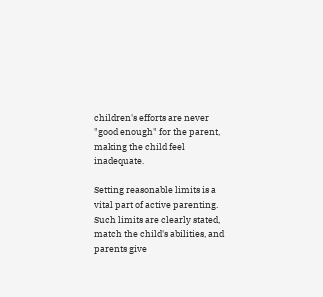children's efforts are never "good enough" for the parent, making the child feel inadequate.

Setting reasonable limits is a vital part of active parenting. Such limits are clearly stated, match the child's abilities, and parents give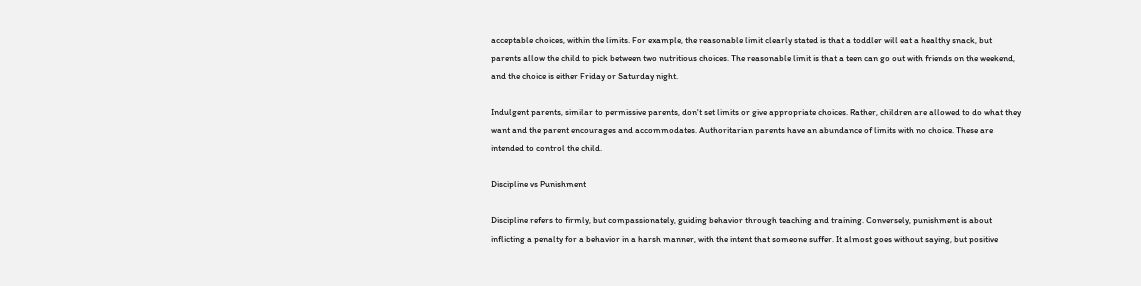acceptable choices, within the limits. For example, the reasonable limit clearly stated is that a toddler will eat a healthy snack, but parents allow the child to pick between two nutritious choices. The reasonable limit is that a teen can go out with friends on the weekend, and the choice is either Friday or Saturday night.

Indulgent parents, similar to permissive parents, don't set limits or give appropriate choices. Rather, children are allowed to do what they want and the parent encourages and accommodates. Authoritarian parents have an abundance of limits with no choice. These are intended to control the child.

Discipline vs Punishment

Discipline refers to firmly, but compassionately, guiding behavior through teaching and training. Conversely, punishment is about inflicting a penalty for a behavior in a harsh manner, with the intent that someone suffer. It almost goes without saying, but positive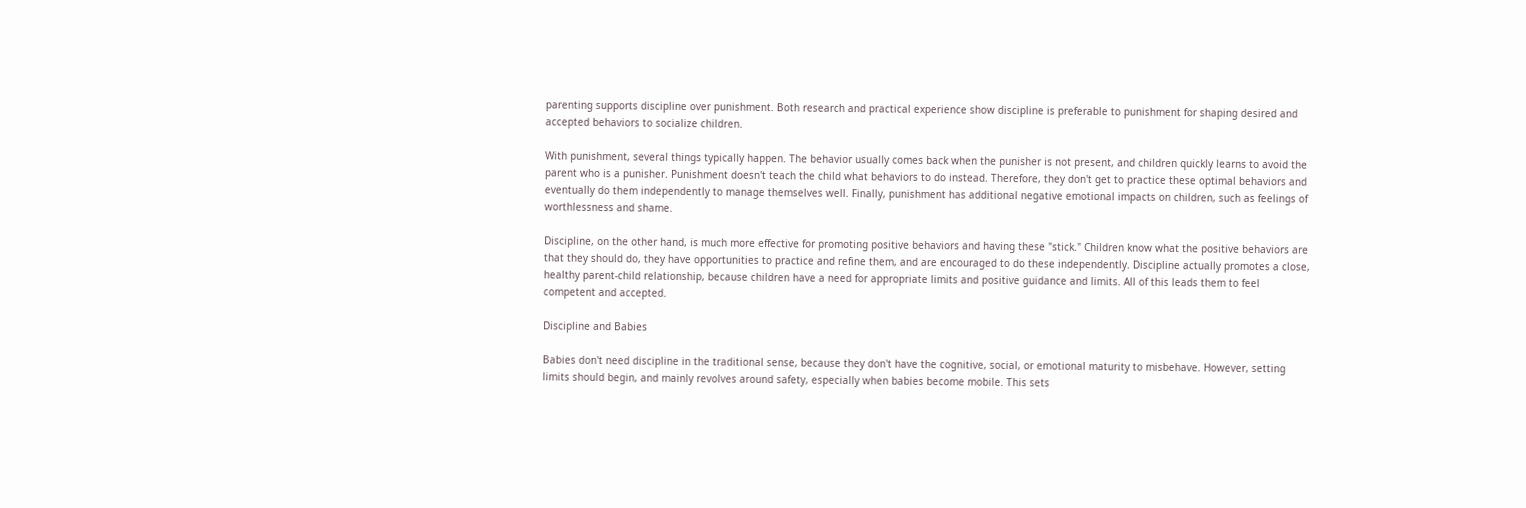parenting supports discipline over punishment. Both research and practical experience show discipline is preferable to punishment for shaping desired and accepted behaviors to socialize children.

With punishment, several things typically happen. The behavior usually comes back when the punisher is not present, and children quickly learns to avoid the parent who is a punisher. Punishment doesn't teach the child what behaviors to do instead. Therefore, they don't get to practice these optimal behaviors and eventually do them independently to manage themselves well. Finally, punishment has additional negative emotional impacts on children, such as feelings of worthlessness and shame.

Discipline, on the other hand, is much more effective for promoting positive behaviors and having these "stick." Children know what the positive behaviors are that they should do, they have opportunities to practice and refine them, and are encouraged to do these independently. Discipline actually promotes a close, healthy parent-child relationship, because children have a need for appropriate limits and positive guidance and limits. All of this leads them to feel competent and accepted.

Discipline and Babies

Babies don't need discipline in the traditional sense, because they don't have the cognitive, social, or emotional maturity to misbehave. However, setting limits should begin, and mainly revolves around safety, especially when babies become mobile. This sets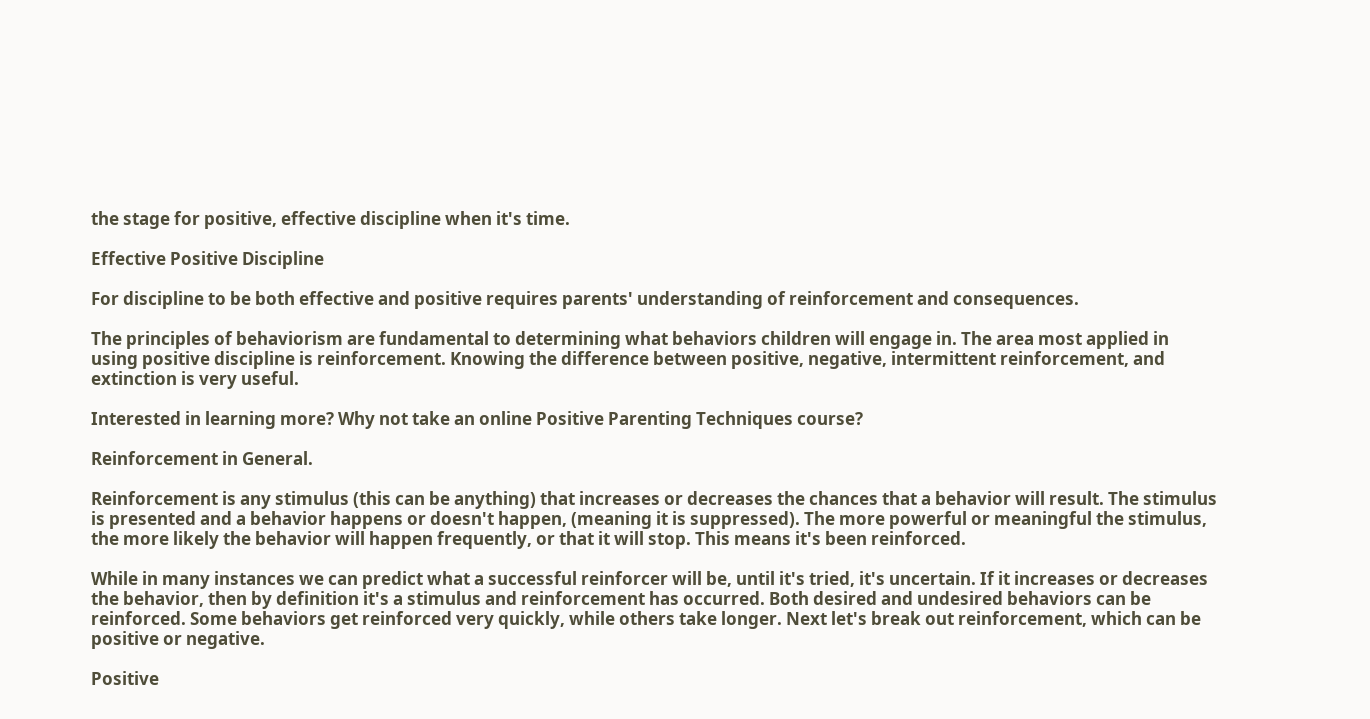the stage for positive, effective discipline when it's time.

Effective Positive Discipline

For discipline to be both effective and positive requires parents' understanding of reinforcement and consequences.

The principles of behaviorism are fundamental to determining what behaviors children will engage in. The area most applied in using positive discipline is reinforcement. Knowing the difference between positive, negative, intermittent reinforcement, and extinction is very useful.

Interested in learning more? Why not take an online Positive Parenting Techniques course?

Reinforcement in General.

Reinforcement is any stimulus (this can be anything) that increases or decreases the chances that a behavior will result. The stimulus is presented and a behavior happens or doesn't happen, (meaning it is suppressed). The more powerful or meaningful the stimulus, the more likely the behavior will happen frequently, or that it will stop. This means it's been reinforced.

While in many instances we can predict what a successful reinforcer will be, until it's tried, it's uncertain. If it increases or decreases the behavior, then by definition it's a stimulus and reinforcement has occurred. Both desired and undesired behaviors can be reinforced. Some behaviors get reinforced very quickly, while others take longer. Next let's break out reinforcement, which can be positive or negative.

Positive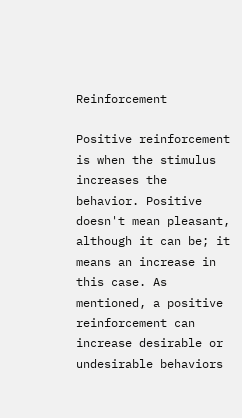Reinforcement

Positive reinforcement is when the stimulus increases the behavior. Positive doesn't mean pleasant, although it can be; it means an increase in this case. As mentioned, a positive reinforcement can increase desirable or undesirable behaviors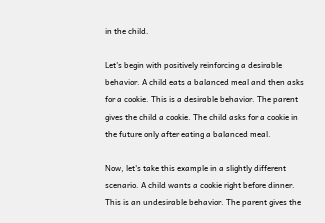in the child.

Let's begin with positively reinforcing a desirable behavior. A child eats a balanced meal and then asks for a cookie. This is a desirable behavior. The parent gives the child a cookie. The child asks for a cookie in the future only after eating a balanced meal.

Now, let's take this example in a slightly different scenario. A child wants a cookie right before dinner. This is an undesirable behavior. The parent gives the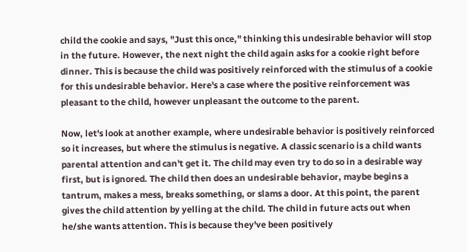child the cookie and says, "Just this once," thinking this undesirable behavior will stop in the future. However, the next night the child again asks for a cookie right before dinner. This is because the child was positively reinforced with the stimulus of a cookie for this undesirable behavior. Here's a case where the positive reinforcement was pleasant to the child, however unpleasant the outcome to the parent.

Now, let's look at another example, where undesirable behavior is positively reinforced so it increases, but where the stimulus is negative. A classic scenario is a child wants parental attention and can't get it. The child may even try to do so in a desirable way first, but is ignored. The child then does an undesirable behavior, maybe begins a tantrum, makes a mess, breaks something, or slams a door. At this point, the parent gives the child attention by yelling at the child. The child in future acts out when he/she wants attention. This is because they've been positively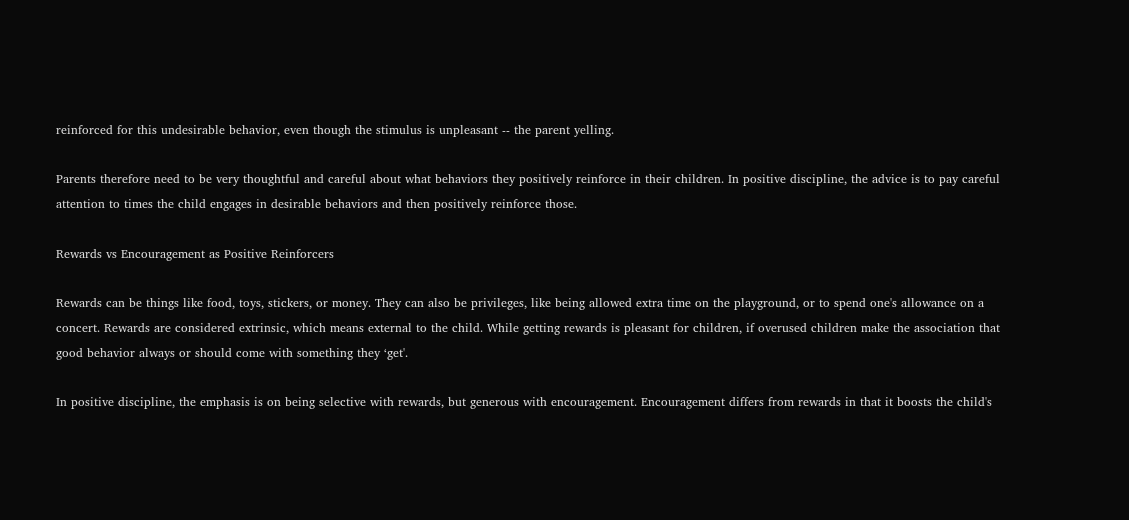reinforced for this undesirable behavior, even though the stimulus is unpleasant -- the parent yelling.

Parents therefore need to be very thoughtful and careful about what behaviors they positively reinforce in their children. In positive discipline, the advice is to pay careful attention to times the child engages in desirable behaviors and then positively reinforce those.

Rewards vs Encouragement as Positive Reinforcers

Rewards can be things like food, toys, stickers, or money. They can also be privileges, like being allowed extra time on the playground, or to spend one's allowance on a concert. Rewards are considered extrinsic, which means external to the child. While getting rewards is pleasant for children, if overused children make the association that good behavior always or should come with something they ‘get'.

In positive discipline, the emphasis is on being selective with rewards, but generous with encouragement. Encouragement differs from rewards in that it boosts the child's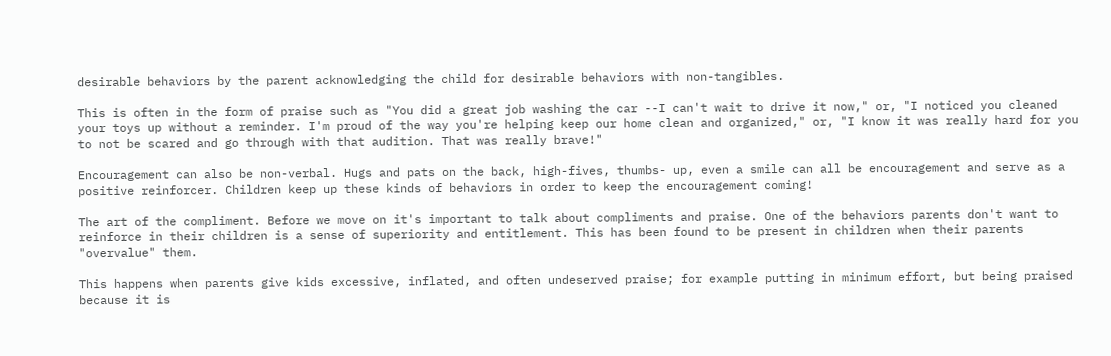desirable behaviors by the parent acknowledging the child for desirable behaviors with non-tangibles.

This is often in the form of praise such as "You did a great job washing the car --I can't wait to drive it now," or, "I noticed you cleaned your toys up without a reminder. I'm proud of the way you're helping keep our home clean and organized," or, "I know it was really hard for you to not be scared and go through with that audition. That was really brave!"

Encouragement can also be non-verbal. Hugs and pats on the back, high-fives, thumbs- up, even a smile can all be encouragement and serve as a positive reinforcer. Children keep up these kinds of behaviors in order to keep the encouragement coming!

The art of the compliment. Before we move on it's important to talk about compliments and praise. One of the behaviors parents don't want to reinforce in their children is a sense of superiority and entitlement. This has been found to be present in children when their parents "overvalue" them.

This happens when parents give kids excessive, inflated, and often undeserved praise; for example putting in minimum effort, but being praised because it is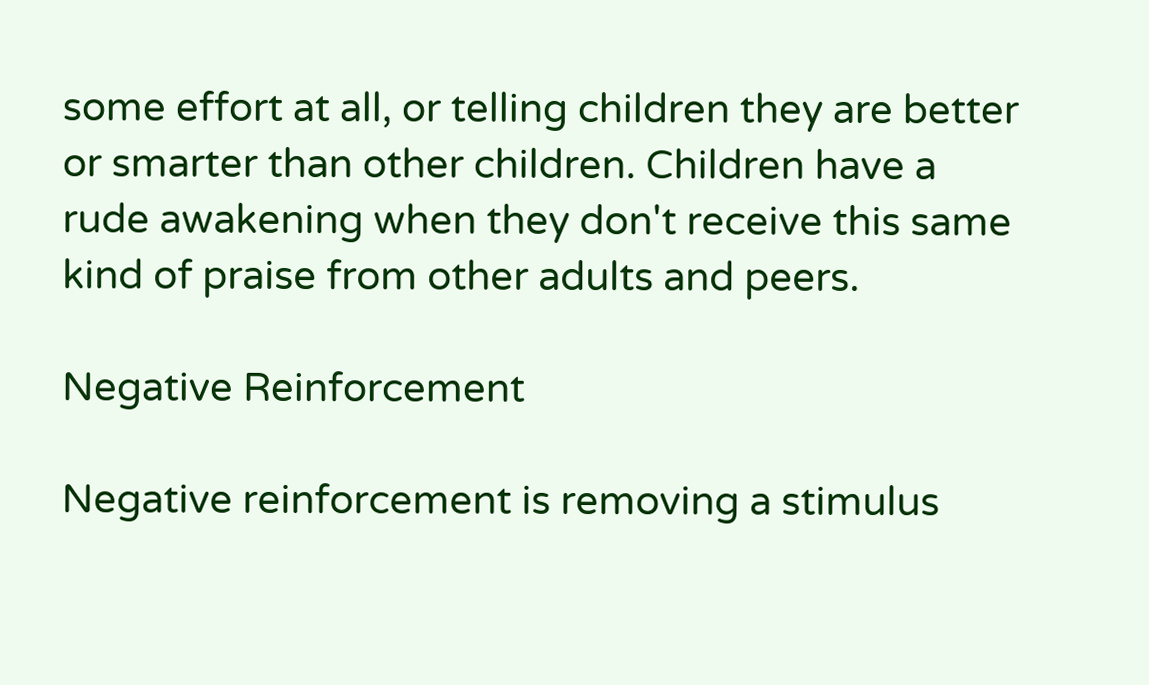some effort at all, or telling children they are better or smarter than other children. Children have a rude awakening when they don't receive this same kind of praise from other adults and peers.

Negative Reinforcement

Negative reinforcement is removing a stimulus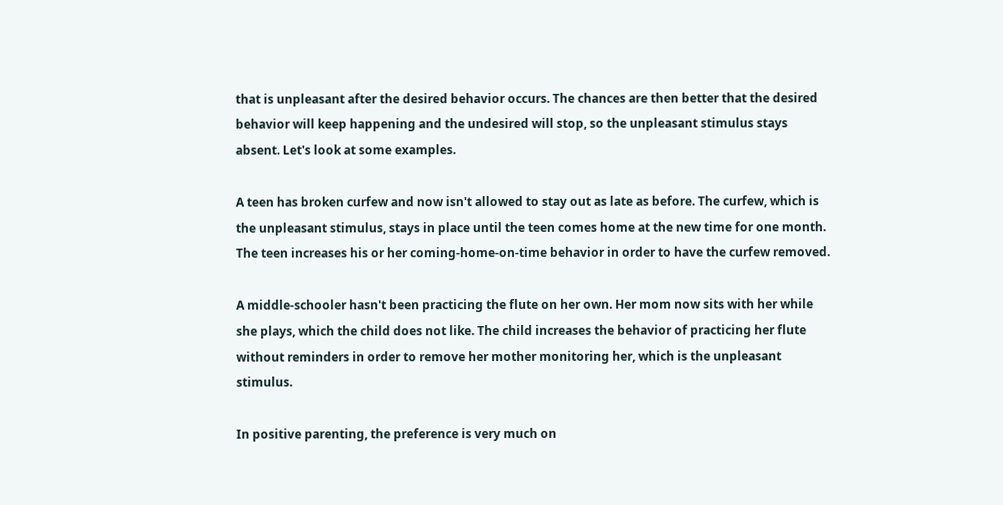that is unpleasant after the desired behavior occurs. The chances are then better that the desired behavior will keep happening and the undesired will stop, so the unpleasant stimulus stays absent. Let's look at some examples.

A teen has broken curfew and now isn't allowed to stay out as late as before. The curfew, which is the unpleasant stimulus, stays in place until the teen comes home at the new time for one month. The teen increases his or her coming-home-on-time behavior in order to have the curfew removed.

A middle-schooler hasn't been practicing the flute on her own. Her mom now sits with her while she plays, which the child does not like. The child increases the behavior of practicing her flute without reminders in order to remove her mother monitoring her, which is the unpleasant stimulus.

In positive parenting, the preference is very much on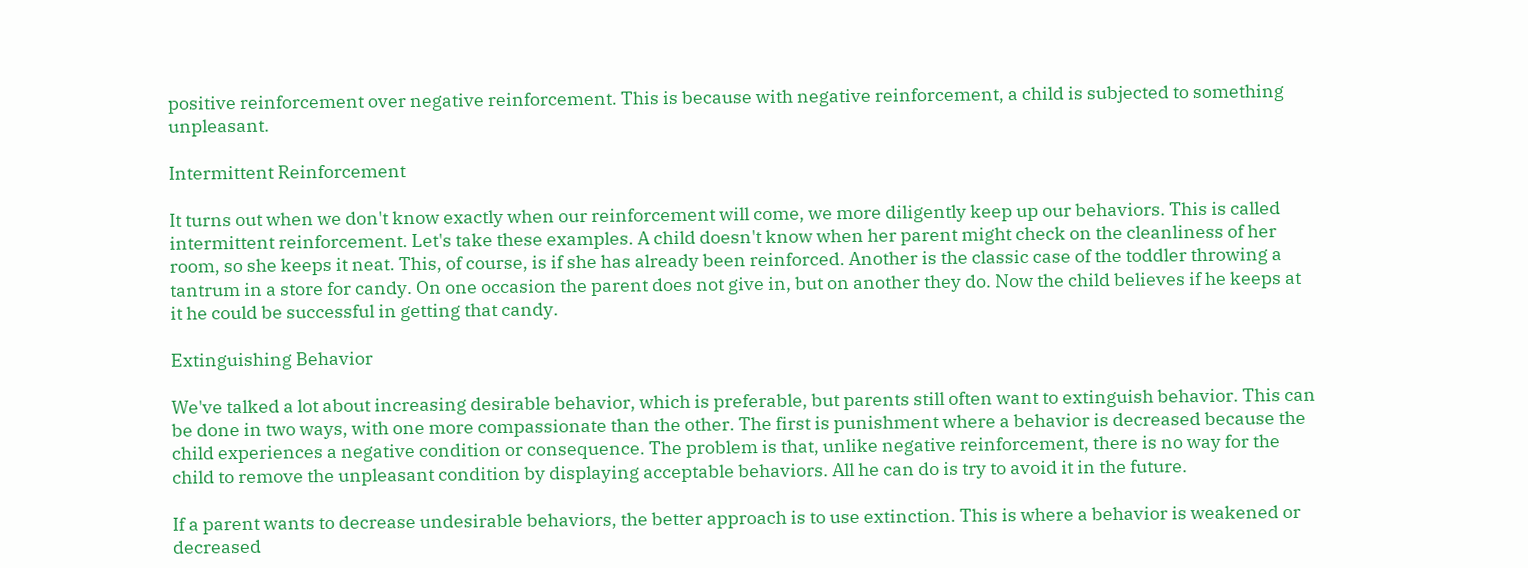positive reinforcement over negative reinforcement. This is because with negative reinforcement, a child is subjected to something unpleasant.

Intermittent Reinforcement

It turns out when we don't know exactly when our reinforcement will come, we more diligently keep up our behaviors. This is called intermittent reinforcement. Let's take these examples. A child doesn't know when her parent might check on the cleanliness of her room, so she keeps it neat. This, of course, is if she has already been reinforced. Another is the classic case of the toddler throwing a tantrum in a store for candy. On one occasion the parent does not give in, but on another they do. Now the child believes if he keeps at it he could be successful in getting that candy.

Extinguishing Behavior

We've talked a lot about increasing desirable behavior, which is preferable, but parents still often want to extinguish behavior. This can be done in two ways, with one more compassionate than the other. The first is punishment where a behavior is decreased because the child experiences a negative condition or consequence. The problem is that, unlike negative reinforcement, there is no way for the child to remove the unpleasant condition by displaying acceptable behaviors. All he can do is try to avoid it in the future.

If a parent wants to decrease undesirable behaviors, the better approach is to use extinction. This is where a behavior is weakened or decreased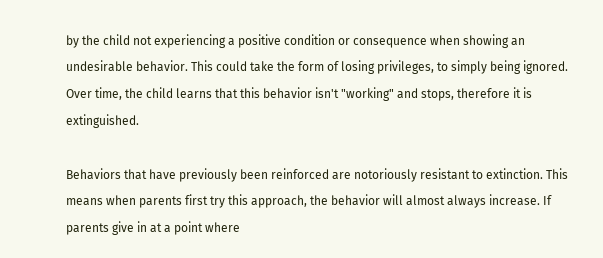by the child not experiencing a positive condition or consequence when showing an undesirable behavior. This could take the form of losing privileges, to simply being ignored. Over time, the child learns that this behavior isn't "working" and stops, therefore it is extinguished.

Behaviors that have previously been reinforced are notoriously resistant to extinction. This means when parents first try this approach, the behavior will almost always increase. If parents give in at a point where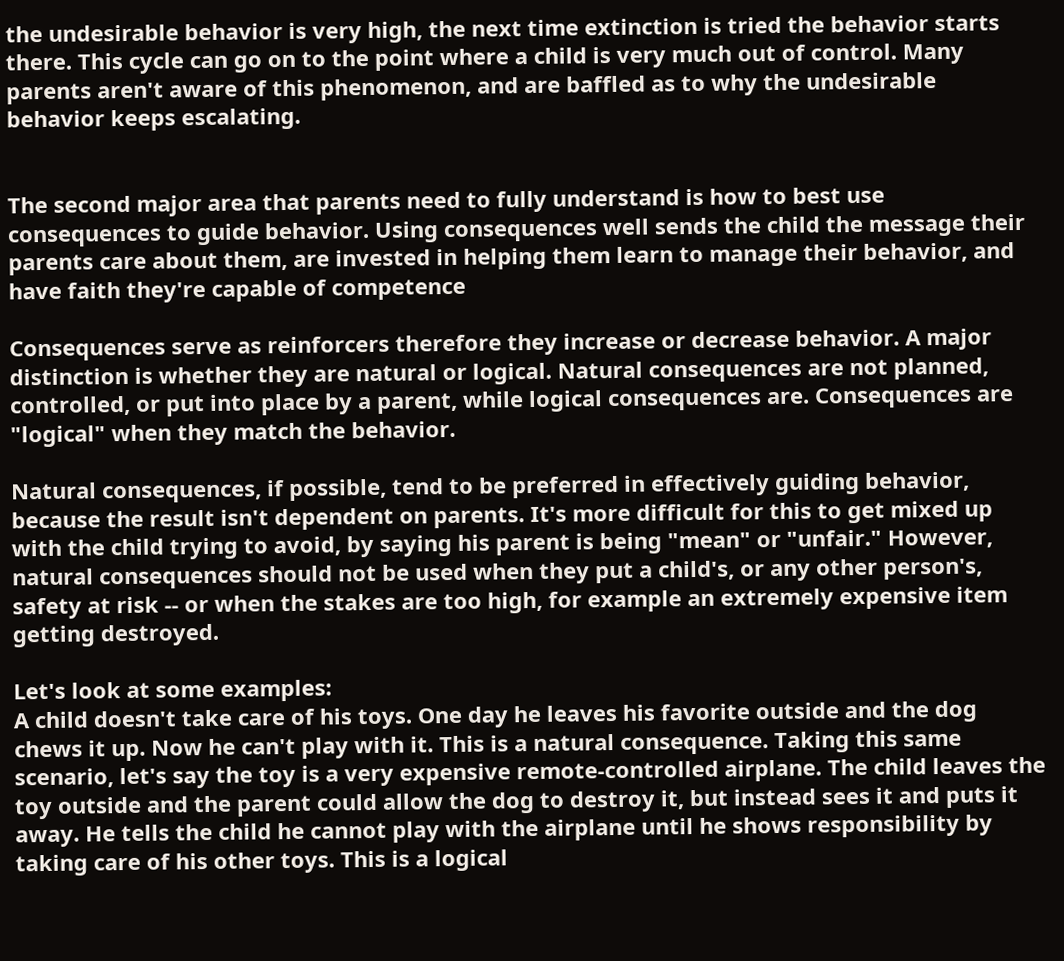the undesirable behavior is very high, the next time extinction is tried the behavior starts there. This cycle can go on to the point where a child is very much out of control. Many parents aren't aware of this phenomenon, and are baffled as to why the undesirable behavior keeps escalating.


The second major area that parents need to fully understand is how to best use consequences to guide behavior. Using consequences well sends the child the message their parents care about them, are invested in helping them learn to manage their behavior, and have faith they're capable of competence

Consequences serve as reinforcers therefore they increase or decrease behavior. A major distinction is whether they are natural or logical. Natural consequences are not planned, controlled, or put into place by a parent, while logical consequences are. Consequences are "logical" when they match the behavior.

Natural consequences, if possible, tend to be preferred in effectively guiding behavior, because the result isn't dependent on parents. It's more difficult for this to get mixed up with the child trying to avoid, by saying his parent is being "mean" or "unfair." However, natural consequences should not be used when they put a child's, or any other person's, safety at risk -- or when the stakes are too high, for example an extremely expensive item getting destroyed.

Let's look at some examples:
A child doesn't take care of his toys. One day he leaves his favorite outside and the dog chews it up. Now he can't play with it. This is a natural consequence. Taking this same scenario, let's say the toy is a very expensive remote-controlled airplane. The child leaves the toy outside and the parent could allow the dog to destroy it, but instead sees it and puts it away. He tells the child he cannot play with the airplane until he shows responsibility by taking care of his other toys. This is a logical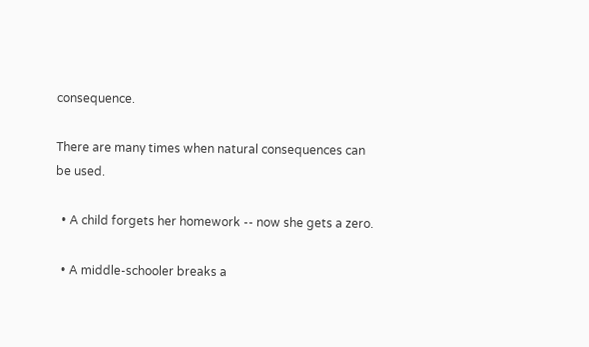consequence.

There are many times when natural consequences can be used.

  • A child forgets her homework -- now she gets a zero.

  • A middle-schooler breaks a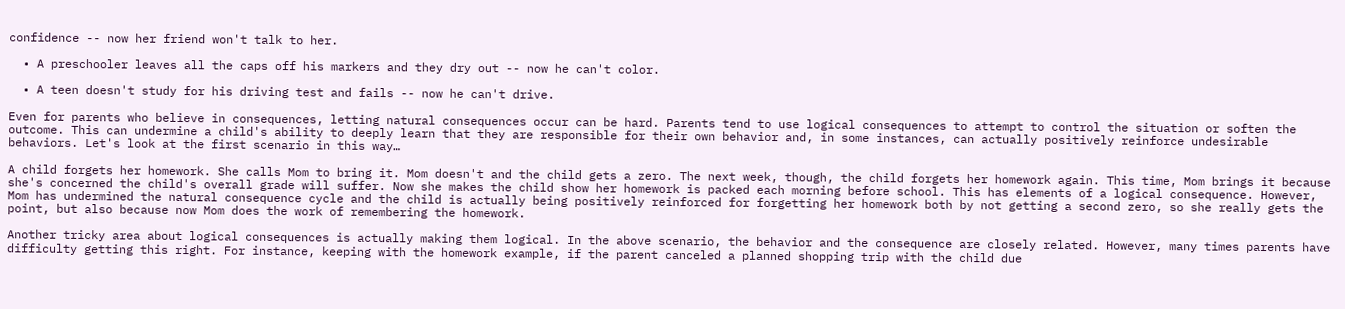confidence -- now her friend won't talk to her.

  • A preschooler leaves all the caps off his markers and they dry out -- now he can't color.

  • A teen doesn't study for his driving test and fails -- now he can't drive.

Even for parents who believe in consequences, letting natural consequences occur can be hard. Parents tend to use logical consequences to attempt to control the situation or soften the outcome. This can undermine a child's ability to deeply learn that they are responsible for their own behavior and, in some instances, can actually positively reinforce undesirable behaviors. Let's look at the first scenario in this way…

A child forgets her homework. She calls Mom to bring it. Mom doesn't and the child gets a zero. The next week, though, the child forgets her homework again. This time, Mom brings it because she's concerned the child's overall grade will suffer. Now she makes the child show her homework is packed each morning before school. This has elements of a logical consequence. However, Mom has undermined the natural consequence cycle and the child is actually being positively reinforced for forgetting her homework both by not getting a second zero, so she really gets the point, but also because now Mom does the work of remembering the homework.

Another tricky area about logical consequences is actually making them logical. In the above scenario, the behavior and the consequence are closely related. However, many times parents have difficulty getting this right. For instance, keeping with the homework example, if the parent canceled a planned shopping trip with the child due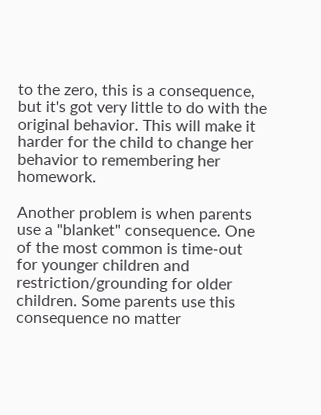to the zero, this is a consequence, but it's got very little to do with the original behavior. This will make it harder for the child to change her behavior to remembering her homework.

Another problem is when parents use a "blanket" consequence. One of the most common is time-out for younger children and restriction/grounding for older children. Some parents use this consequence no matter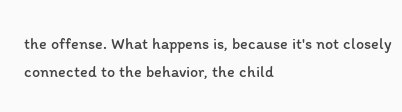the offense. What happens is, because it's not closely connected to the behavior, the child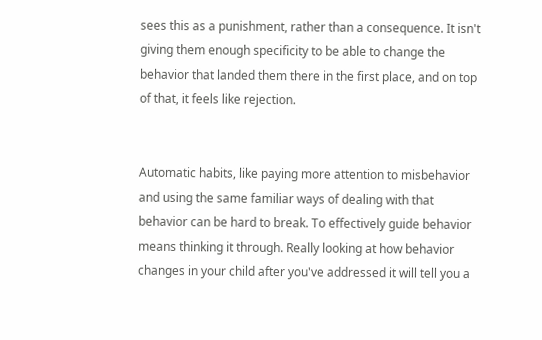sees this as a punishment, rather than a consequence. It isn't giving them enough specificity to be able to change the behavior that landed them there in the first place, and on top of that, it feels like rejection.


Automatic habits, like paying more attention to misbehavior and using the same familiar ways of dealing with that behavior can be hard to break. To effectively guide behavior means thinking it through. Really looking at how behavior changes in your child after you've addressed it will tell you a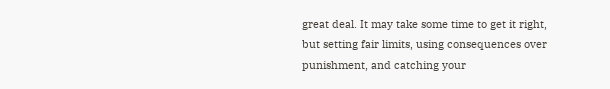great deal. It may take some time to get it right, but setting fair limits, using consequences over punishment, and catching your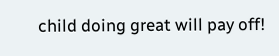child doing great will pay off!